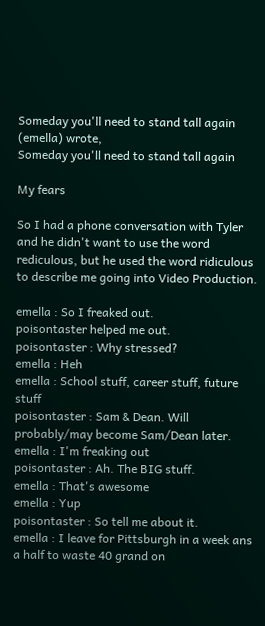Someday you'll need to stand tall again (emella) wrote,
Someday you'll need to stand tall again

My fears

So I had a phone conversation with Tyler and he didn't want to use the word rediculous, but he used the word ridiculous to describe me going into Video Production.

emella : So I freaked out.
poisontaster helped me out.
poisontaster : Why stressed?
emella : Heh
emella : School stuff, career stuff, future stuff
poisontaster : Sam & Dean. Will probably/may become Sam/Dean later.
emella : I'm freaking out
poisontaster : Ah. The BIG stuff.
emella : That's awesome
emella : Yup
poisontaster : So tell me about it.
emella : I leave for Pittsburgh in a week ans a half to waste 40 grand on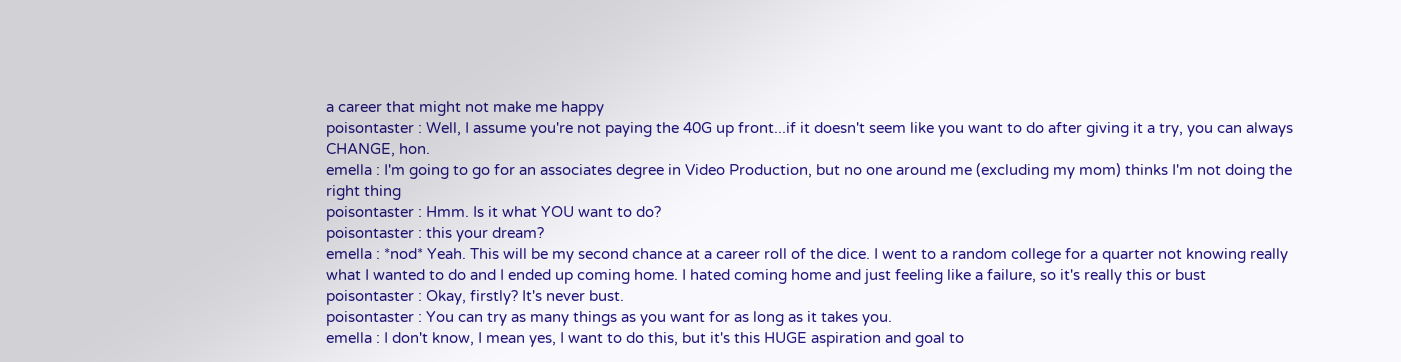a career that might not make me happy
poisontaster : Well, I assume you're not paying the 40G up front...if it doesn't seem like you want to do after giving it a try, you can always CHANGE, hon.
emella : I'm going to go for an associates degree in Video Production, but no one around me (excluding my mom) thinks I'm not doing the right thing
poisontaster : Hmm. Is it what YOU want to do?
poisontaster : this your dream?
emella : *nod* Yeah. This will be my second chance at a career roll of the dice. I went to a random college for a quarter not knowing really what I wanted to do and I ended up coming home. I hated coming home and just feeling like a failure, so it's really this or bust
poisontaster : Okay, firstly? It's never bust.
poisontaster : You can try as many things as you want for as long as it takes you.
emella : I don't know, I mean yes, I want to do this, but it's this HUGE aspiration and goal to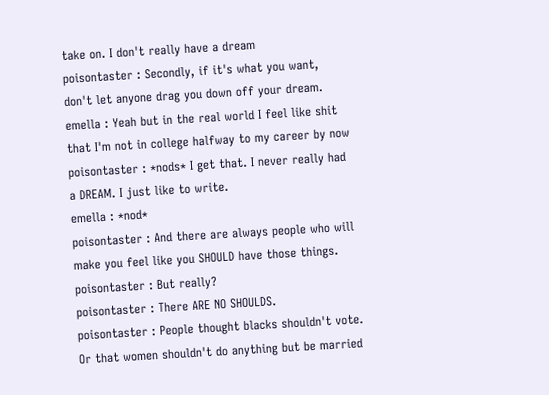take on. I don't really have a dream
poisontaster : Secondly, if it's what you want, don't let anyone drag you down off your dream.
emella : Yeah but in the real world I feel like shit that I'm not in college halfway to my career by now
poisontaster : *nods* I get that. I never really had a DREAM. I just like to write.
emella : *nod*
poisontaster : And there are always people who will make you feel like you SHOULD have those things.
poisontaster : But really?
poisontaster : There ARE NO SHOULDS.
poisontaster : People thought blacks shouldn't vote. Or that women shouldn't do anything but be married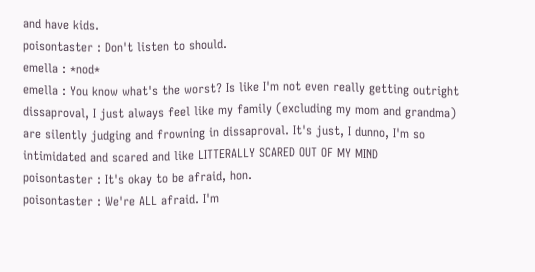and have kids.
poisontaster : Don't listen to should.
emella : *nod*
emella : You know what's the worst? Is like I'm not even really getting outright dissaproval, I just always feel like my family (excluding my mom and grandma) are silently judging and frowning in dissaproval. It's just, I dunno, I'm so intimidated and scared and like LITTERALLY SCARED OUT OF MY MIND
poisontaster : It's okay to be afraid, hon.
poisontaster : We're ALL afraid. I'm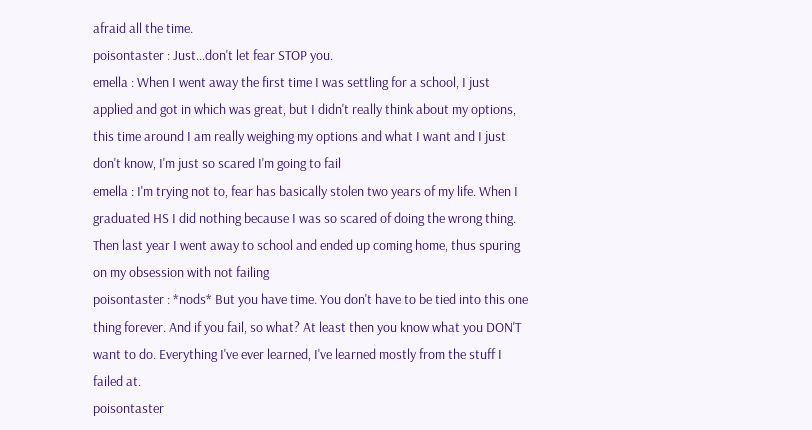afraid all the time.
poisontaster : Just...don't let fear STOP you.
emella : When I went away the first time I was settling for a school, I just applied and got in which was great, but I didn't really think about my options, this time around I am really weighing my options and what I want and I just don't know, I'm just so scared I'm going to fail
emella : I'm trying not to, fear has basically stolen two years of my life. When I graduated HS I did nothing because I was so scared of doing the wrong thing. Then last year I went away to school and ended up coming home, thus spuring on my obsession with not failing
poisontaster : *nods* But you have time. You don't have to be tied into this one thing forever. And if you fail, so what? At least then you know what you DON'T want to do. Everything I've ever learned, I've learned mostly from the stuff I failed at.
poisontaster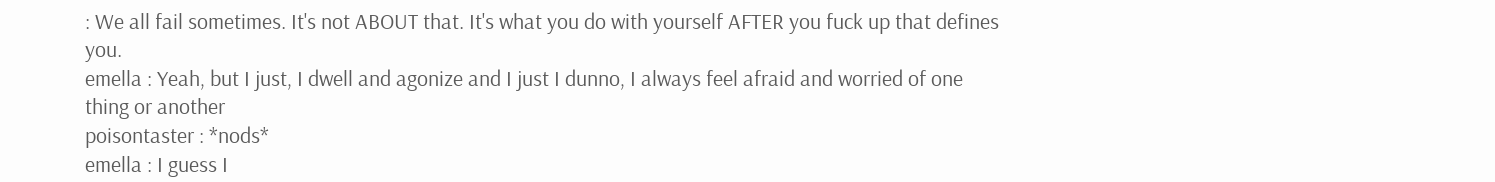: We all fail sometimes. It's not ABOUT that. It's what you do with yourself AFTER you fuck up that defines you.
emella : Yeah, but I just, I dwell and agonize and I just I dunno, I always feel afraid and worried of one thing or another
poisontaster : *nods*
emella : I guess I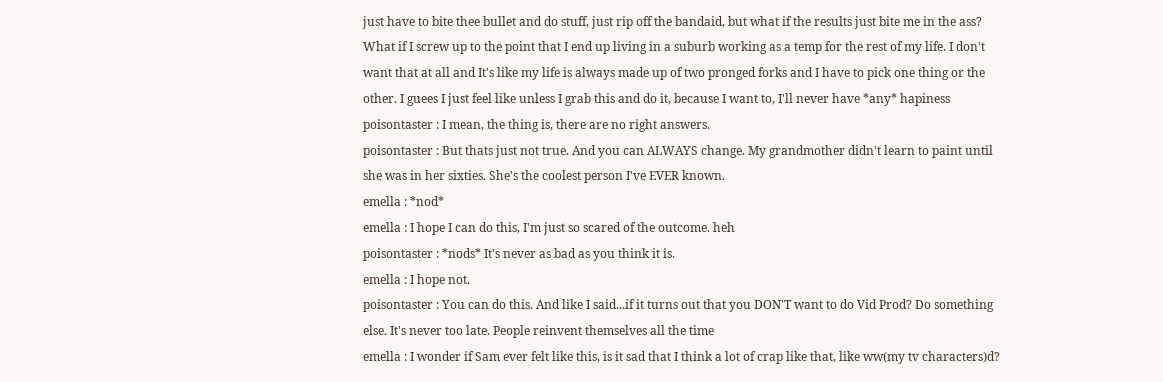just have to bite thee bullet and do stuff, just rip off the bandaid, but what if the results just bite me in the ass? What if I screw up to the point that I end up living in a suburb working as a temp for the rest of my life. I don't want that at all and It's like my life is always made up of two pronged forks and I have to pick one thing or the other. I guees I just feel like unless I grab this and do it, because I want to, I'll never have *any* hapiness
poisontaster : I mean, the thing is, there are no right answers.
poisontaster : But thats just not true. And you can ALWAYS change. My grandmother didn't learn to paint until she was in her sixties. She's the coolest person I've EVER known.
emella : *nod*
emella : I hope I can do this, I'm just so scared of the outcome. heh
poisontaster : *nods* It's never as bad as you think it is.
emella : I hope not.
poisontaster : You can do this. And like I said...if it turns out that you DON'T want to do Vid Prod? Do something else. It's never too late. People reinvent themselves all the time
emella : I wonder if Sam ever felt like this, is it sad that I think a lot of crap like that, like ww(my tv characters)d?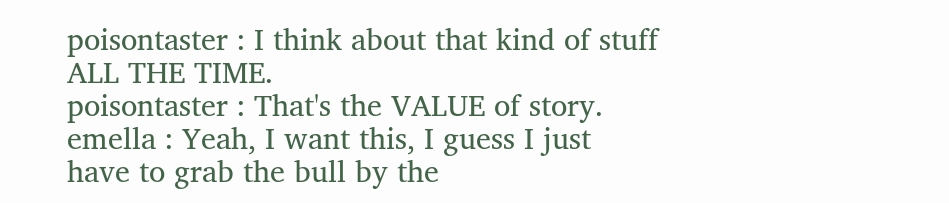poisontaster : I think about that kind of stuff ALL THE TIME.
poisontaster : That's the VALUE of story.
emella : Yeah, I want this, I guess I just have to grab the bull by the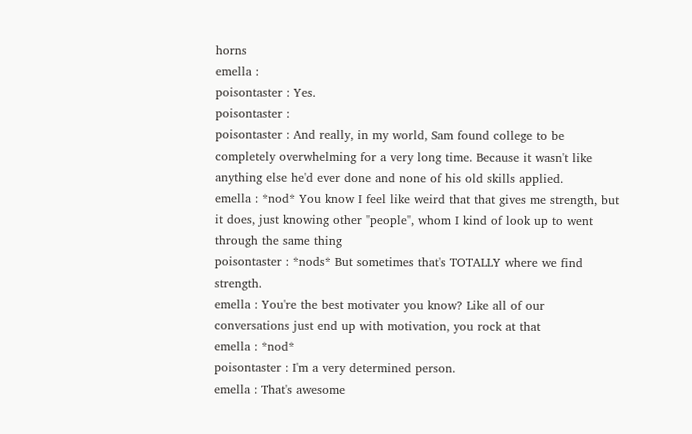horns
emella :
poisontaster : Yes.
poisontaster :
poisontaster : And really, in my world, Sam found college to be completely overwhelming for a very long time. Because it wasn't like anything else he'd ever done and none of his old skills applied.
emella : *nod* You know I feel like weird that that gives me strength, but it does, just knowing other "people", whom I kind of look up to went through the same thing
poisontaster : *nods* But sometimes that's TOTALLY where we find strength.
emella : You're the best motivater you know? Like all of our conversations just end up with motivation, you rock at that
emella : *nod*
poisontaster : I'm a very determined person.
emella : That's awesome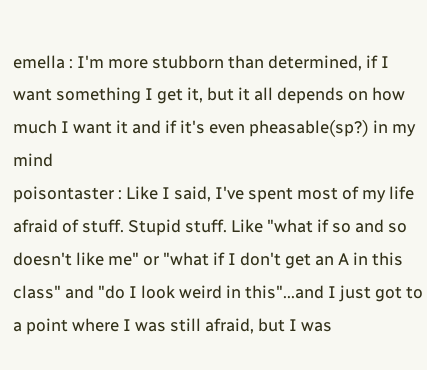emella : I'm more stubborn than determined, if I want something I get it, but it all depends on how much I want it and if it's even pheasable(sp?) in my mind
poisontaster : Like I said, I've spent most of my life afraid of stuff. Stupid stuff. Like "what if so and so doesn't like me" or "what if I don't get an A in this class" and "do I look weird in this"...and I just got to a point where I was still afraid, but I was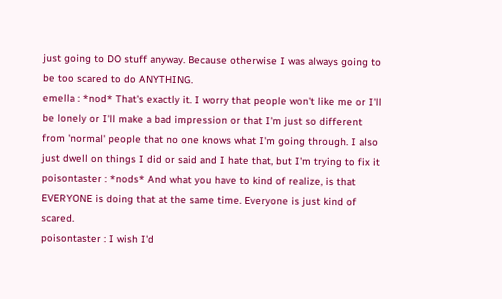just going to DO stuff anyway. Because otherwise I was always going to be too scared to do ANYTHING.
emella : *nod* That's exactly it. I worry that people won't like me or I'll be lonely or I'll make a bad impression or that I'm just so different from 'normal' people that no one knows what I'm going through. I also just dwell on things I did or said and I hate that, but I'm trying to fix it
poisontaster : *nods* And what you have to kind of realize, is that EVERYONE is doing that at the same time. Everyone is just kind of scared.
poisontaster : I wish I'd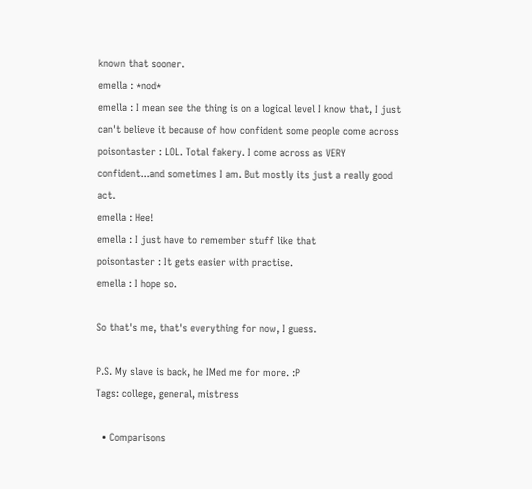known that sooner.
emella : *nod*
emella : I mean see the thing is on a logical level I know that, I just can't believe it because of how confident some people come across
poisontaster : LOL. Total fakery. I come across as VERY confident...and sometimes I am. But mostly its just a really good act.
emella : Hee!
emella : I just have to remember stuff like that
poisontaster : It gets easier with practise.
emella : I hope so.

So that's me, that's everything for now, I guess.

P.S. My slave is back, he IMed me for more. :P
Tags: college, general, mistress

  • Comparisons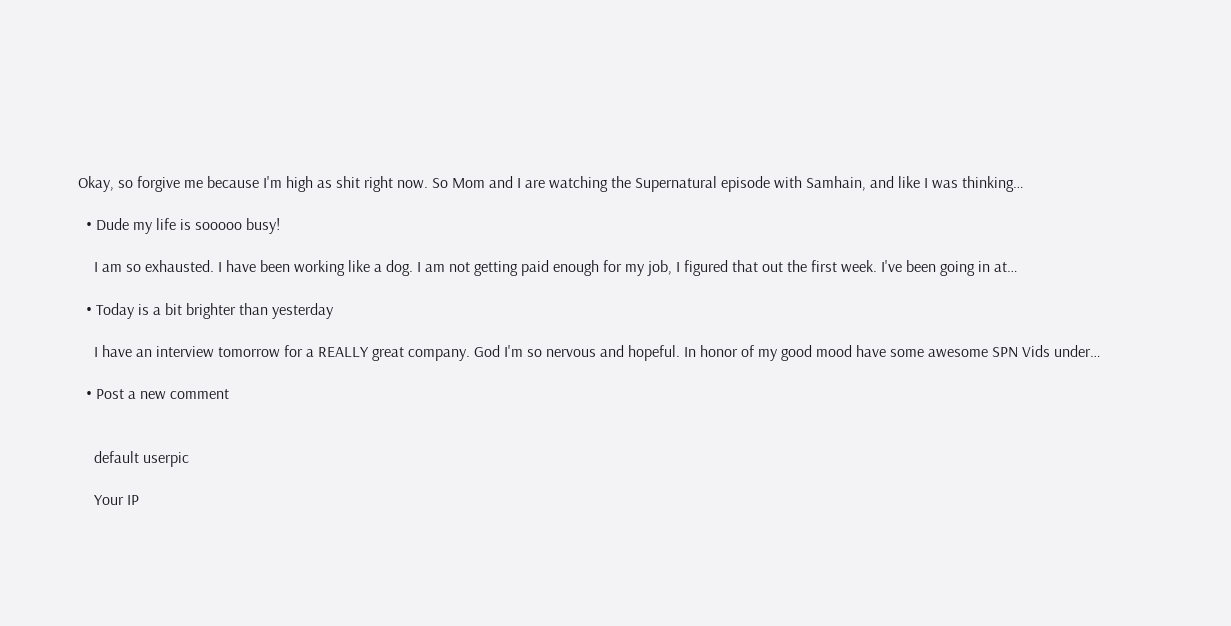Okay, so forgive me because I'm high as shit right now. So Mom and I are watching the Supernatural episode with Samhain, and like I was thinking…

  • Dude my life is sooooo busy!

    I am so exhausted. I have been working like a dog. I am not getting paid enough for my job, I figured that out the first week. I've been going in at…

  • Today is a bit brighter than yesterday

    I have an interview tomorrow for a REALLY great company. God I'm so nervous and hopeful. In honor of my good mood have some awesome SPN Vids under…

  • Post a new comment


    default userpic

    Your IP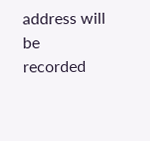address will be recorded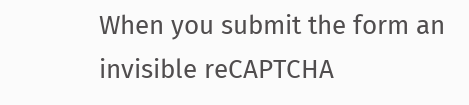When you submit the form an invisible reCAPTCHA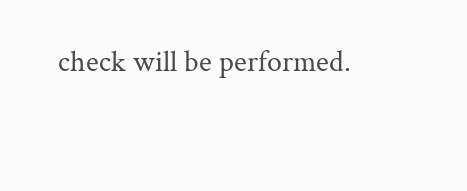check will be performed.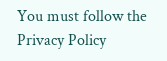You must follow the Privacy Policy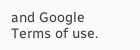and Google Terms of use.